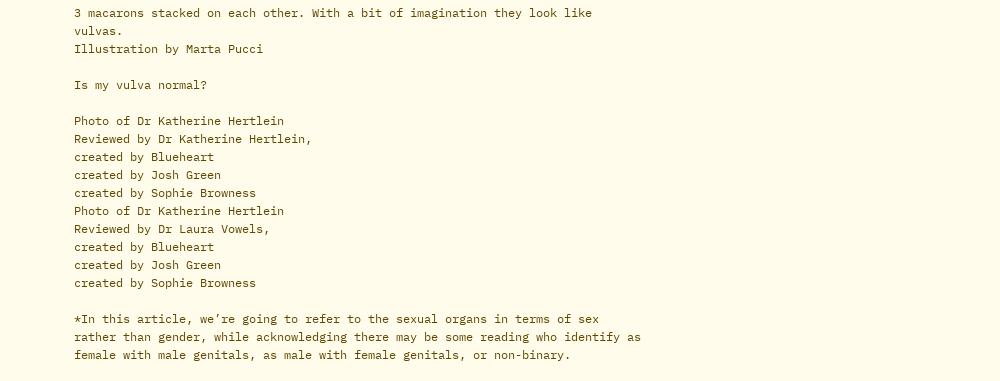3 macarons stacked on each other. With a bit of imagination they look like vulvas.
Illustration by Marta Pucci

Is my vulva normal?

Photo of Dr Katherine Hertlein
Reviewed by Dr Katherine Hertlein,
created by Blueheart
created by Josh Green
created by Sophie Browness
Photo of Dr Katherine Hertlein
Reviewed by Dr Laura Vowels,
created by Blueheart
created by Josh Green
created by Sophie Browness

*In this article, we’re going to refer to the sexual organs in terms of sex rather than gender, while acknowledging there may be some reading who identify as female with male genitals, as male with female genitals, or non-binary.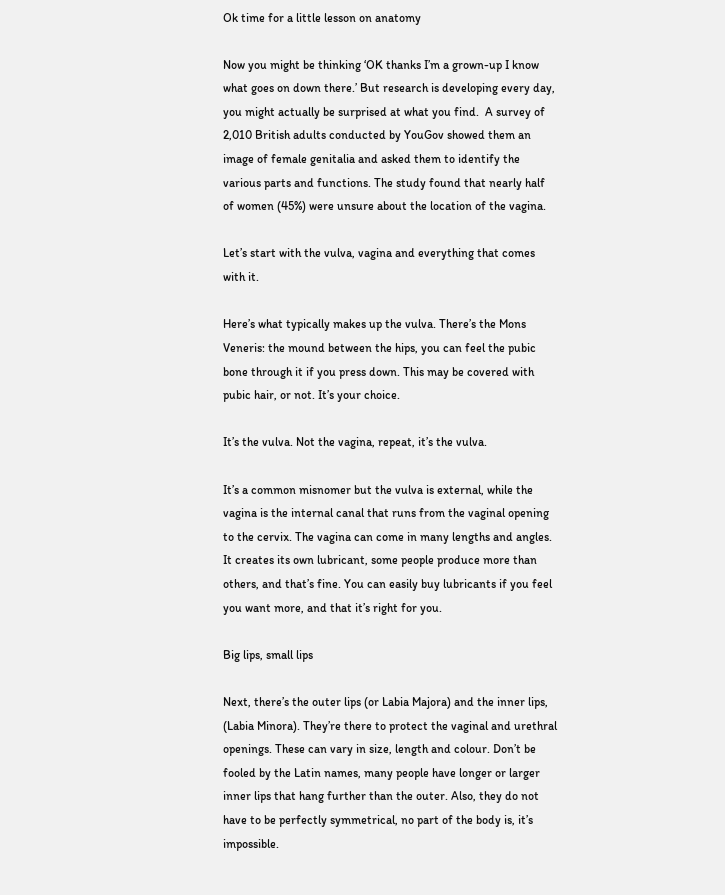Ok time for a little lesson on anatomy

Now you might be thinking ‘OK thanks I’m a grown-up I know what goes on down there.’ But research is developing every day, you might actually be surprised at what you find.  A survey of 2,010 British adults conducted by YouGov showed them an image of female genitalia and asked them to identify the various parts and functions. The study found that nearly half of women (45%) were unsure about the location of the vagina.

Let’s start with the vulva, vagina and everything that comes with it.

Here’s what typically makes up the vulva. There’s the Mons Veneris: the mound between the hips, you can feel the pubic bone through it if you press down. This may be covered with pubic hair, or not. It’s your choice.

It’s the vulva. Not the vagina, repeat, it’s the vulva.

It’s a common misnomer but the vulva is external, while the vagina is the internal canal that runs from the vaginal opening to the cervix. The vagina can come in many lengths and angles. It creates its own lubricant, some people produce more than others, and that’s fine. You can easily buy lubricants if you feel you want more, and that it’s right for you.

Big lips, small lips

Next, there’s the outer lips (or Labia Majora) and the inner lips, (Labia Minora). They’re there to protect the vaginal and urethral openings. These can vary in size, length and colour. Don’t be fooled by the Latin names, many people have longer or larger inner lips that hang further than the outer. Also, they do not have to be perfectly symmetrical, no part of the body is, it’s impossible.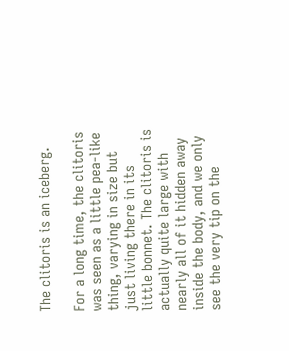The clitoris is an iceberg.

For a long time, the clitoris was seen as a little pea-like thing, varying in size but just living there in its little bonnet. The clitoris is actually quite large with nearly all of it hidden away inside the body, and we only see the very tip on the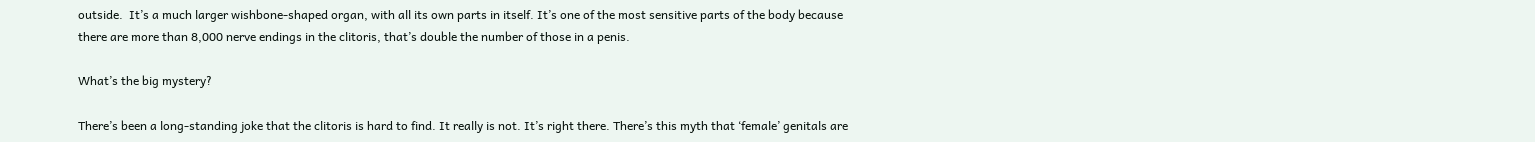outside.  It’s a much larger wishbone-shaped organ, with all its own parts in itself. It’s one of the most sensitive parts of the body because there are more than 8,000 nerve endings in the clitoris, that’s double the number of those in a penis.

What’s the big mystery?

There’s been a long-standing joke that the clitoris is hard to find. It really is not. It’s right there. There’s this myth that ‘female’ genitals are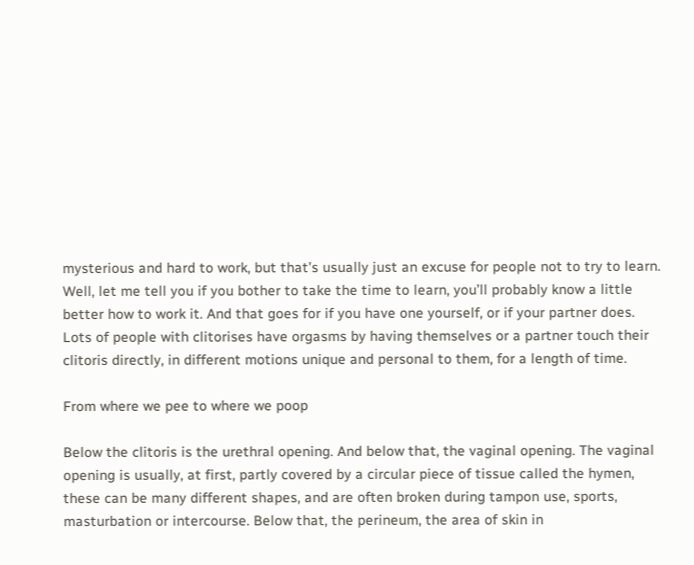mysterious and hard to work, but that’s usually just an excuse for people not to try to learn. Well, let me tell you if you bother to take the time to learn, you’ll probably know a little better how to work it. And that goes for if you have one yourself, or if your partner does. Lots of people with clitorises have orgasms by having themselves or a partner touch their clitoris directly, in different motions unique and personal to them, for a length of time.

From where we pee to where we poop

Below the clitoris is the urethral opening. And below that, the vaginal opening. The vaginal opening is usually, at first, partly covered by a circular piece of tissue called the hymen, these can be many different shapes, and are often broken during tampon use, sports, masturbation or intercourse. Below that, the perineum, the area of skin in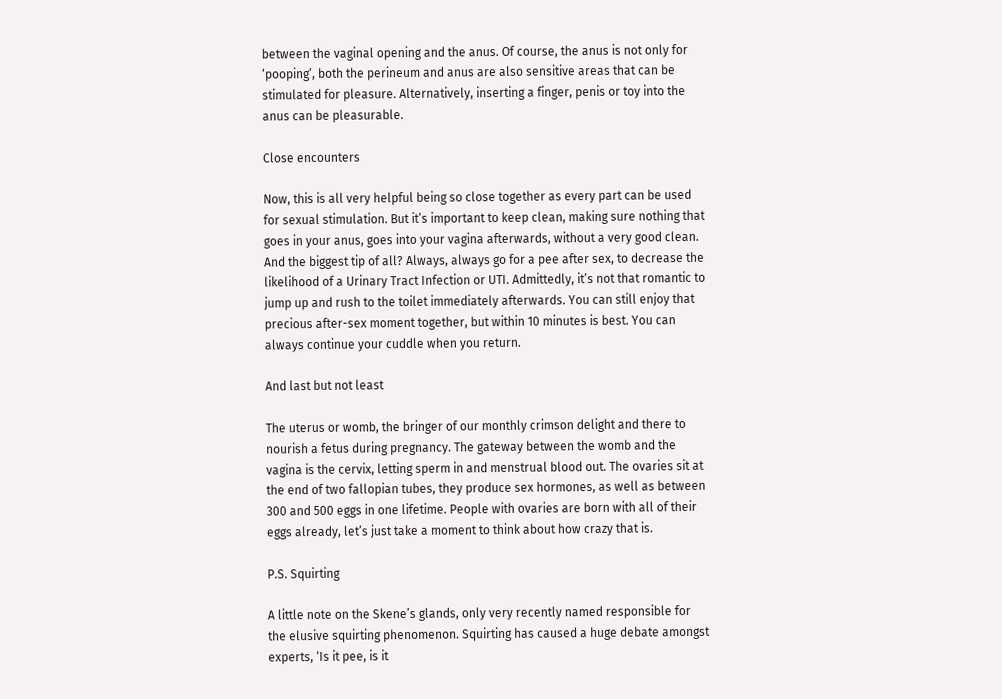between the vaginal opening and the anus. Of course, the anus is not only for ‘pooping’, both the perineum and anus are also sensitive areas that can be stimulated for pleasure. Alternatively, inserting a finger, penis or toy into the anus can be pleasurable.

Close encounters

Now, this is all very helpful being so close together as every part can be used for sexual stimulation. But it’s important to keep clean, making sure nothing that goes in your anus, goes into your vagina afterwards, without a very good clean. And the biggest tip of all? Always, always go for a pee after sex, to decrease the likelihood of a Urinary Tract Infection or UTI. Admittedly, it’s not that romantic to jump up and rush to the toilet immediately afterwards. You can still enjoy that precious after-sex moment together, but within 10 minutes is best. You can always continue your cuddle when you return.

And last but not least

The uterus or womb, the bringer of our monthly crimson delight and there to nourish a fetus during pregnancy. The gateway between the womb and the vagina is the cervix, letting sperm in and menstrual blood out. The ovaries sit at the end of two fallopian tubes, they produce sex hormones, as well as between 300 and 500 eggs in one lifetime. People with ovaries are born with all of their eggs already, let’s just take a moment to think about how crazy that is.

P.S. Squirting

A little note on the Skene’s glands, only very recently named responsible for the elusive squirting phenomenon. Squirting has caused a huge debate amongst experts, ‘Is it pee, is it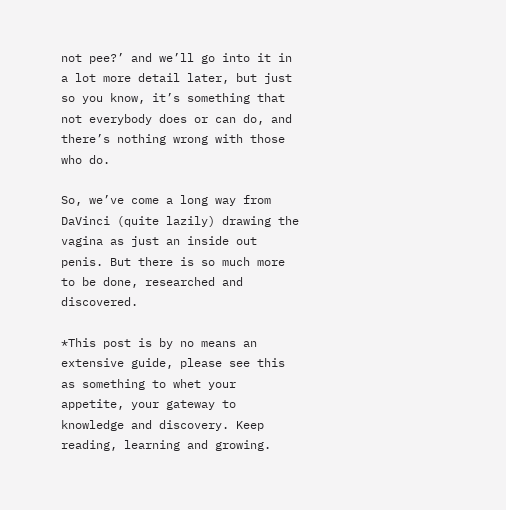not pee?’ and we’ll go into it in a lot more detail later, but just so you know, it’s something that not everybody does or can do, and there’s nothing wrong with those who do.

So, we’ve come a long way from DaVinci (quite lazily) drawing the vagina as just an inside out penis. But there is so much more to be done, researched and discovered.

*This post is by no means an extensive guide, please see this as something to whet your appetite, your gateway to knowledge and discovery. Keep reading, learning and growing.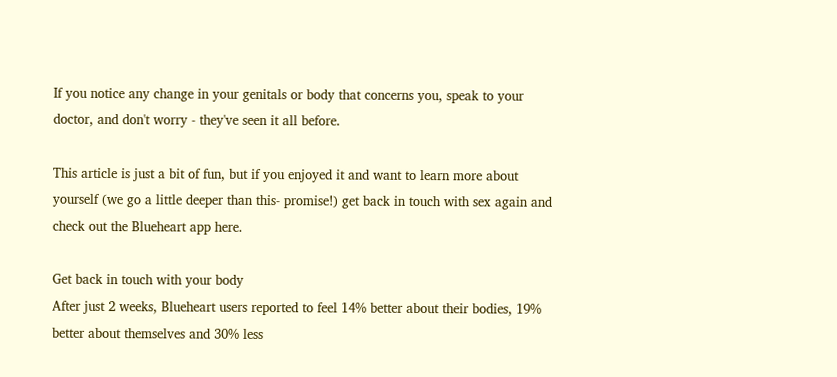If you notice any change in your genitals or body that concerns you, speak to your doctor, and don't worry - they've seen it all before.

This article is just a bit of fun, but if you enjoyed it and want to learn more about yourself (we go a little deeper than this- promise!) get back in touch with sex again and check out the Blueheart app here.

Get back in touch with your body
After just 2 weeks, Blueheart users reported to feel 14% better about their bodies, 19% better about themselves and 30% less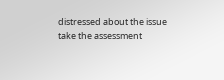distressed about the issue
take the assessment